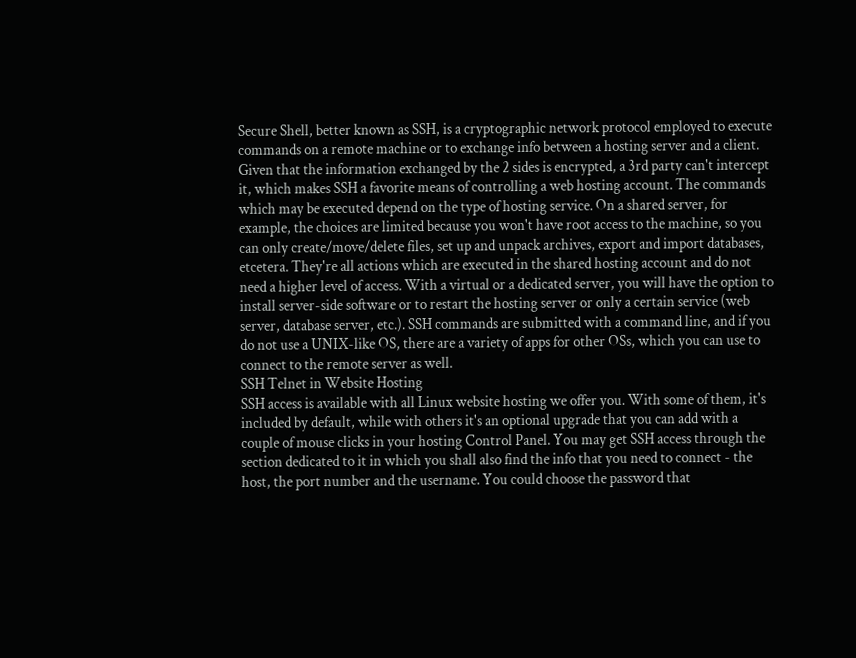Secure Shell, better known as SSH, is a cryptographic network protocol employed to execute commands on a remote machine or to exchange info between a hosting server and a client. Given that the information exchanged by the 2 sides is encrypted, a 3rd party can't intercept it, which makes SSH a favorite means of controlling a web hosting account. The commands which may be executed depend on the type of hosting service. On a shared server, for example, the choices are limited because you won't have root access to the machine, so you can only create/move/delete files, set up and unpack archives, export and import databases, etcetera. They're all actions which are executed in the shared hosting account and do not need a higher level of access. With a virtual or a dedicated server, you will have the option to install server-side software or to restart the hosting server or only a certain service (web server, database server, etc.). SSH commands are submitted with a command line, and if you do not use a UNIX-like OS, there are a variety of apps for other OSs, which you can use to connect to the remote server as well.
SSH Telnet in Website Hosting
SSH access is available with all Linux website hosting we offer you. With some of them, it's included by default, while with others it's an optional upgrade that you can add with a couple of mouse clicks in your hosting Control Panel. You may get SSH access through the section dedicated to it in which you shall also find the info that you need to connect - the host, the port number and the username. You could choose the password that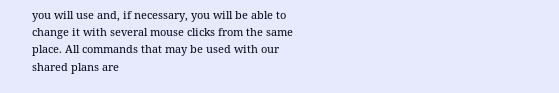you will use and, if necessary, you will be able to change it with several mouse clicks from the same place. All commands that may be used with our shared plans are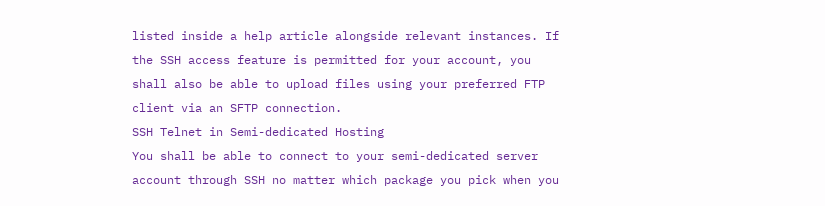listed inside a help article alongside relevant instances. If the SSH access feature is permitted for your account, you shall also be able to upload files using your preferred FTP client via an SFTP connection.
SSH Telnet in Semi-dedicated Hosting
You shall be able to connect to your semi-dedicated server account through SSH no matter which package you pick when you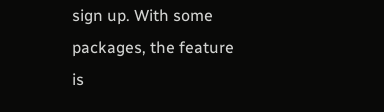sign up. With some packages, the feature is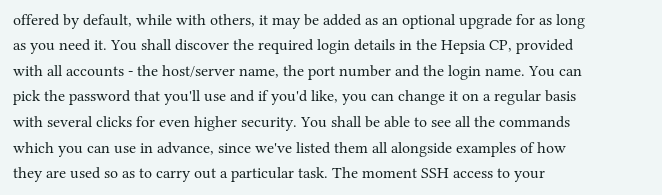offered by default, while with others, it may be added as an optional upgrade for as long as you need it. You shall discover the required login details in the Hepsia CP, provided with all accounts - the host/server name, the port number and the login name. You can pick the password that you'll use and if you'd like, you can change it on a regular basis with several clicks for even higher security. You shall be able to see all the commands which you can use in advance, since we've listed them all alongside examples of how they are used so as to carry out a particular task. The moment SSH access to your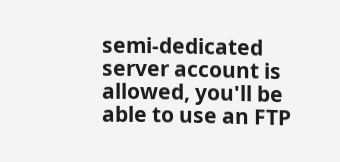semi-dedicated server account is allowed, you'll be able to use an FTP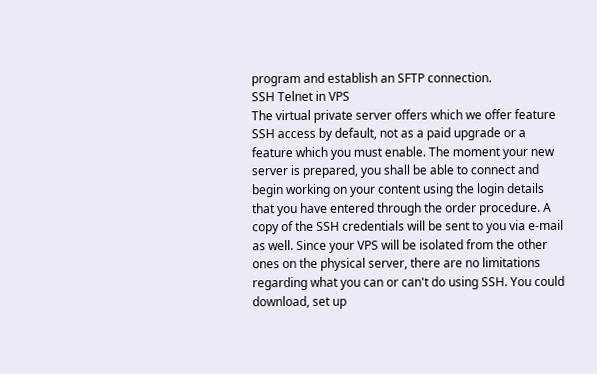program and establish an SFTP connection.
SSH Telnet in VPS
The virtual private server offers which we offer feature SSH access by default, not as a paid upgrade or a feature which you must enable. The moment your new server is prepared, you shall be able to connect and begin working on your content using the login details that you have entered through the order procedure. A copy of the SSH credentials will be sent to you via e-mail as well. Since your VPS will be isolated from the other ones on the physical server, there are no limitations regarding what you can or can't do using SSH. You could download, set up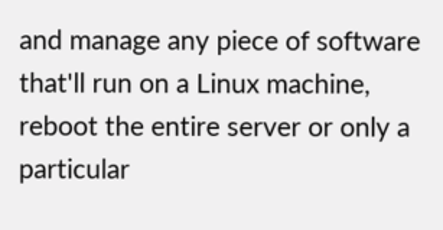and manage any piece of software that'll run on a Linux machine, reboot the entire server or only a particular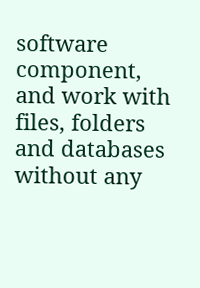software component, and work with files, folders and databases without any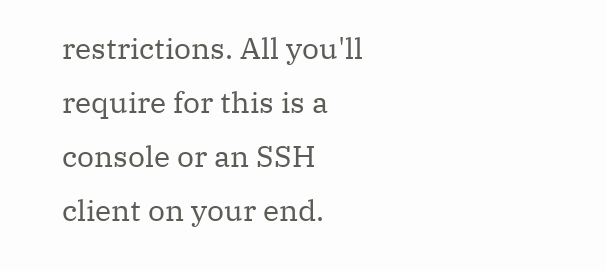restrictions. All you'll require for this is a console or an SSH client on your end.